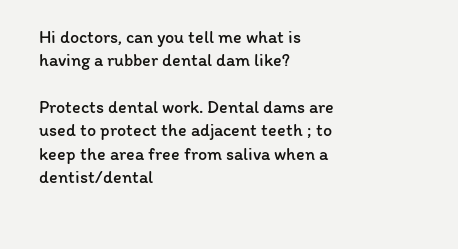Hi doctors, can you tell me what is having a rubber dental dam like?

Protects dental work. Dental dams are used to protect the adjacent teeth ; to keep the area free from saliva when a dentist/dental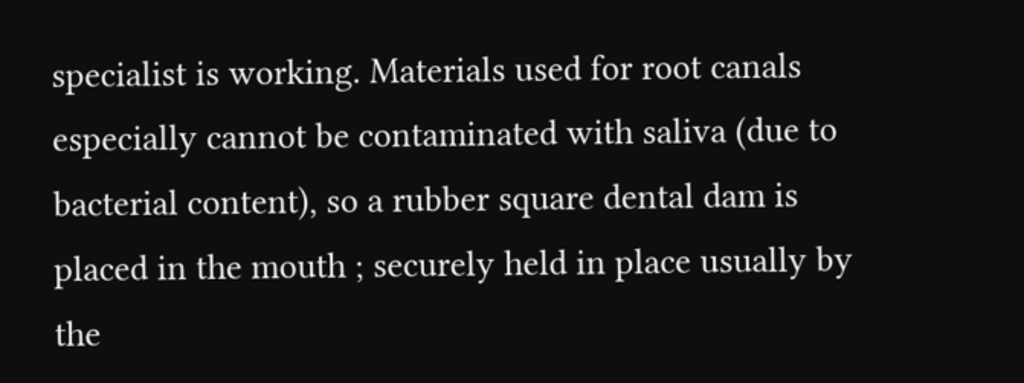specialist is working. Materials used for root canals especially cannot be contaminated with saliva (due to bacterial content), so a rubber square dental dam is placed in the mouth ; securely held in place usually by the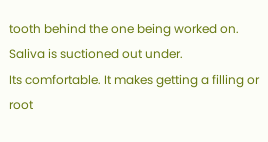tooth behind the one being worked on. Saliva is suctioned out under.
Its comfortable. It makes getting a filling or root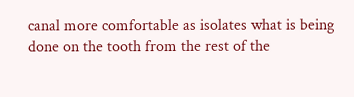canal more comfortable as isolates what is being done on the tooth from the rest of the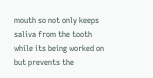mouth so not only keeps saliva from the tooth while its being worked on but prevents the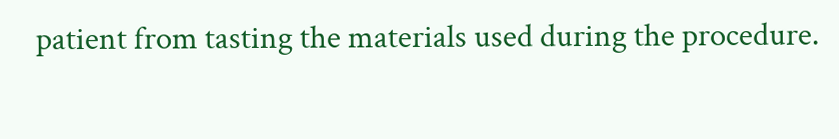patient from tasting the materials used during the procedure.